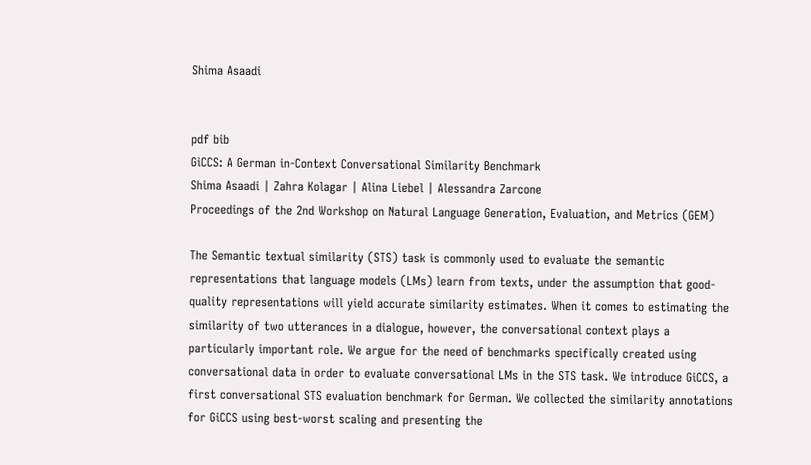Shima Asaadi


pdf bib
GiCCS: A German in-Context Conversational Similarity Benchmark
Shima Asaadi | Zahra Kolagar | Alina Liebel | Alessandra Zarcone
Proceedings of the 2nd Workshop on Natural Language Generation, Evaluation, and Metrics (GEM)

The Semantic textual similarity (STS) task is commonly used to evaluate the semantic representations that language models (LMs) learn from texts, under the assumption that good-quality representations will yield accurate similarity estimates. When it comes to estimating the similarity of two utterances in a dialogue, however, the conversational context plays a particularly important role. We argue for the need of benchmarks specifically created using conversational data in order to evaluate conversational LMs in the STS task. We introduce GiCCS, a first conversational STS evaluation benchmark for German. We collected the similarity annotations for GiCCS using best-worst scaling and presenting the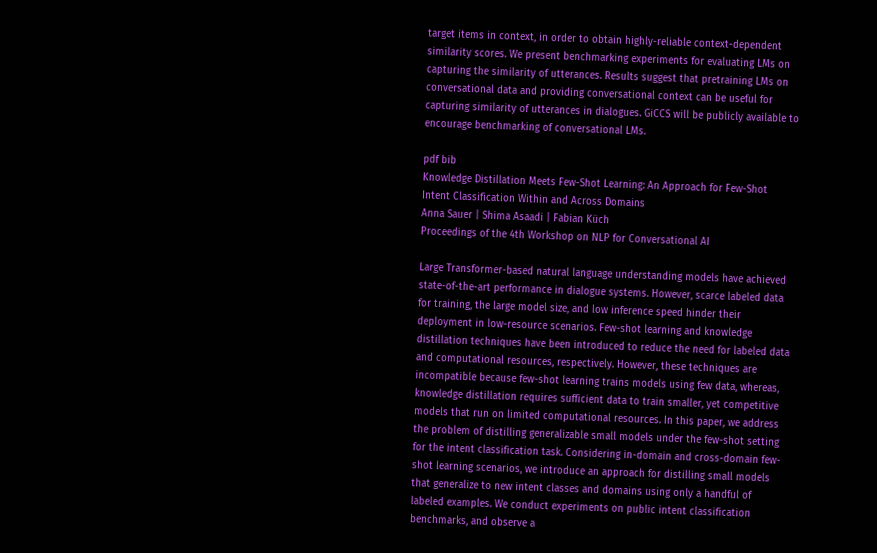target items in context, in order to obtain highly-reliable context-dependent similarity scores. We present benchmarking experiments for evaluating LMs on capturing the similarity of utterances. Results suggest that pretraining LMs on conversational data and providing conversational context can be useful for capturing similarity of utterances in dialogues. GiCCS will be publicly available to encourage benchmarking of conversational LMs.

pdf bib
Knowledge Distillation Meets Few-Shot Learning: An Approach for Few-Shot Intent Classification Within and Across Domains
Anna Sauer | Shima Asaadi | Fabian Küch
Proceedings of the 4th Workshop on NLP for Conversational AI

Large Transformer-based natural language understanding models have achieved state-of-the-art performance in dialogue systems. However, scarce labeled data for training, the large model size, and low inference speed hinder their deployment in low-resource scenarios. Few-shot learning and knowledge distillation techniques have been introduced to reduce the need for labeled data and computational resources, respectively. However, these techniques are incompatible because few-shot learning trains models using few data, whereas, knowledge distillation requires sufficient data to train smaller, yet competitive models that run on limited computational resources. In this paper, we address the problem of distilling generalizable small models under the few-shot setting for the intent classification task. Considering in-domain and cross-domain few-shot learning scenarios, we introduce an approach for distilling small models that generalize to new intent classes and domains using only a handful of labeled examples. We conduct experiments on public intent classification benchmarks, and observe a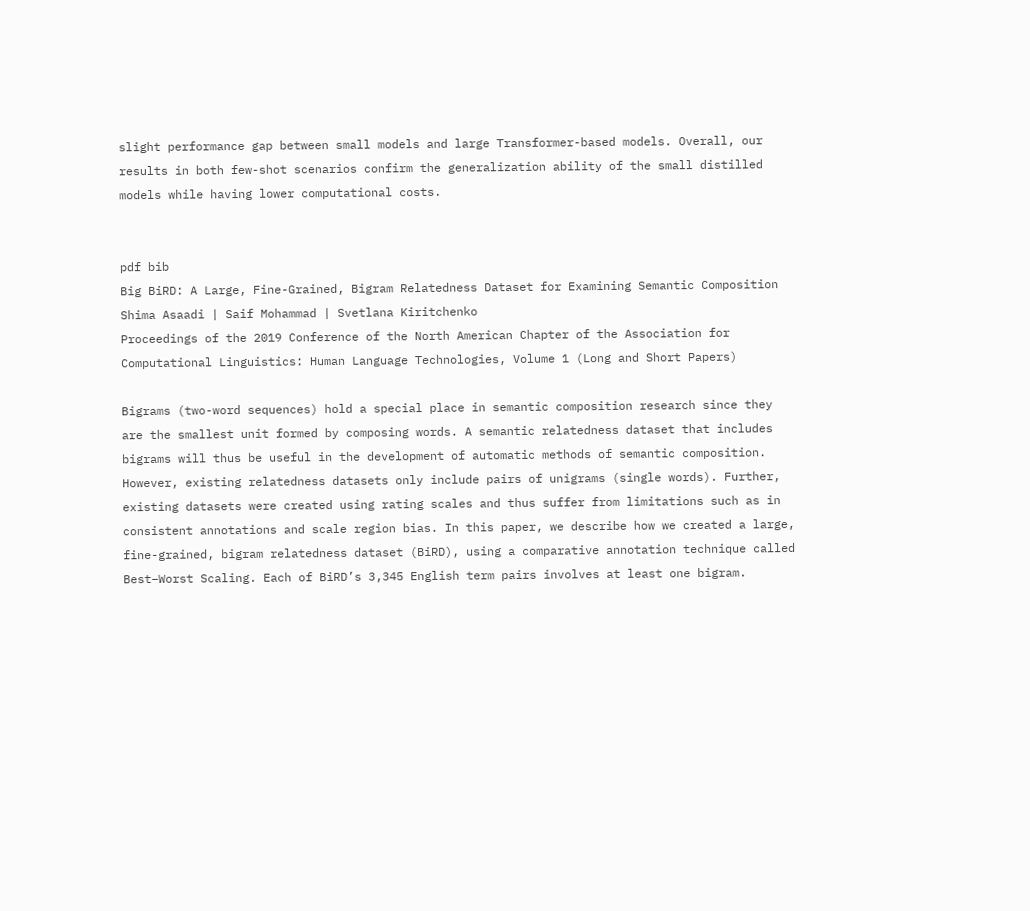slight performance gap between small models and large Transformer-based models. Overall, our results in both few-shot scenarios confirm the generalization ability of the small distilled models while having lower computational costs.


pdf bib
Big BiRD: A Large, Fine-Grained, Bigram Relatedness Dataset for Examining Semantic Composition
Shima Asaadi | Saif Mohammad | Svetlana Kiritchenko
Proceedings of the 2019 Conference of the North American Chapter of the Association for Computational Linguistics: Human Language Technologies, Volume 1 (Long and Short Papers)

Bigrams (two-word sequences) hold a special place in semantic composition research since they are the smallest unit formed by composing words. A semantic relatedness dataset that includes bigrams will thus be useful in the development of automatic methods of semantic composition. However, existing relatedness datasets only include pairs of unigrams (single words). Further, existing datasets were created using rating scales and thus suffer from limitations such as in consistent annotations and scale region bias. In this paper, we describe how we created a large, fine-grained, bigram relatedness dataset (BiRD), using a comparative annotation technique called Best–Worst Scaling. Each of BiRD’s 3,345 English term pairs involves at least one bigram.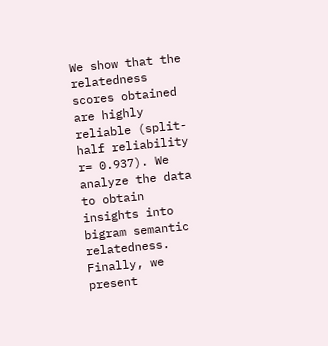We show that the relatedness scores obtained are highly reliable (split-half reliability r= 0.937). We analyze the data to obtain insights into bigram semantic relatedness. Finally, we present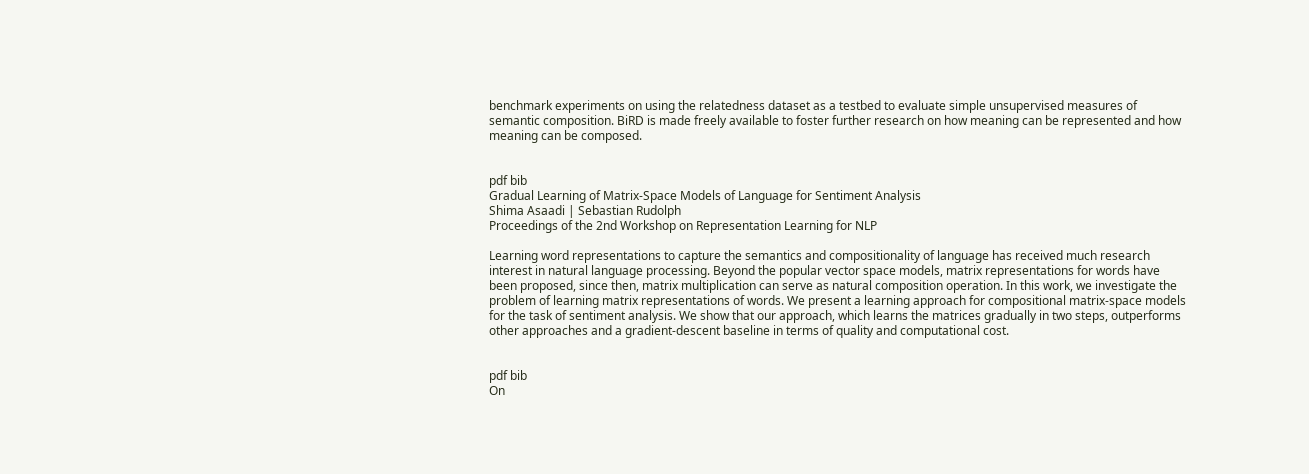benchmark experiments on using the relatedness dataset as a testbed to evaluate simple unsupervised measures of semantic composition. BiRD is made freely available to foster further research on how meaning can be represented and how meaning can be composed.


pdf bib
Gradual Learning of Matrix-Space Models of Language for Sentiment Analysis
Shima Asaadi | Sebastian Rudolph
Proceedings of the 2nd Workshop on Representation Learning for NLP

Learning word representations to capture the semantics and compositionality of language has received much research interest in natural language processing. Beyond the popular vector space models, matrix representations for words have been proposed, since then, matrix multiplication can serve as natural composition operation. In this work, we investigate the problem of learning matrix representations of words. We present a learning approach for compositional matrix-space models for the task of sentiment analysis. We show that our approach, which learns the matrices gradually in two steps, outperforms other approaches and a gradient-descent baseline in terms of quality and computational cost.


pdf bib
On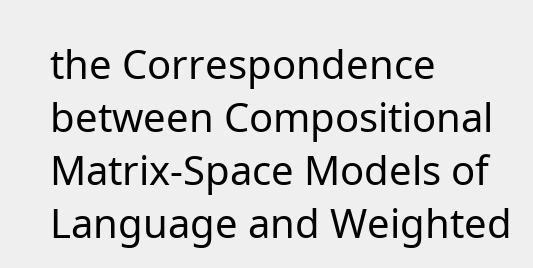the Correspondence between Compositional Matrix-Space Models of Language and Weighted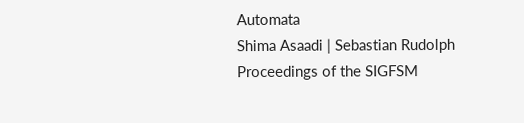Automata
Shima Asaadi | Sebastian Rudolph
Proceedings of the SIGFSM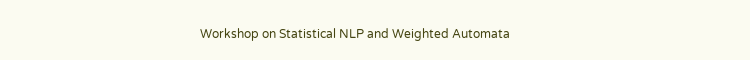Workshop on Statistical NLP and Weighted Automata